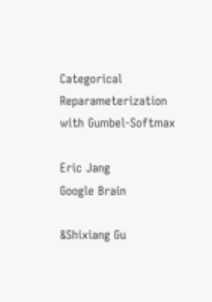Categorical Reparameterization
with Gumbel-Softmax

Eric Jang
Google Brain

&Shixiang Gu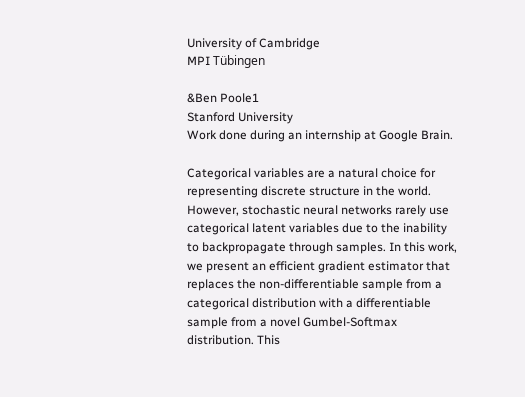University of Cambridge
MPI Tübingen

&Ben Poole1
Stanford University
Work done during an internship at Google Brain.

Categorical variables are a natural choice for representing discrete structure in the world. However, stochastic neural networks rarely use categorical latent variables due to the inability to backpropagate through samples. In this work, we present an efficient gradient estimator that replaces the non-differentiable sample from a categorical distribution with a differentiable sample from a novel Gumbel-Softmax distribution. This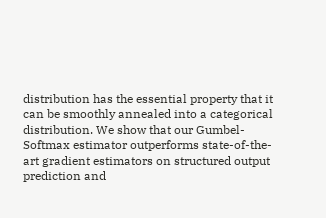distribution has the essential property that it can be smoothly annealed into a categorical distribution. We show that our Gumbel-Softmax estimator outperforms state-of-the-art gradient estimators on structured output prediction and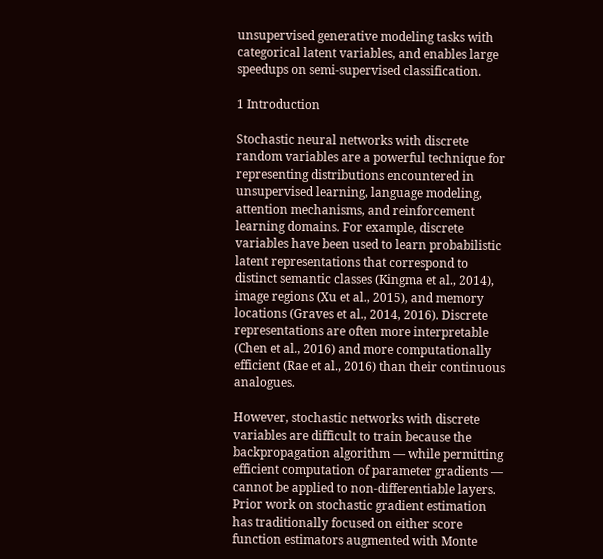unsupervised generative modeling tasks with categorical latent variables, and enables large speedups on semi-supervised classification.

1 Introduction

Stochastic neural networks with discrete random variables are a powerful technique for representing distributions encountered in unsupervised learning, language modeling, attention mechanisms, and reinforcement learning domains. For example, discrete variables have been used to learn probabilistic latent representations that correspond to distinct semantic classes (Kingma et al., 2014), image regions (Xu et al., 2015), and memory locations (Graves et al., 2014, 2016). Discrete representations are often more interpretable (Chen et al., 2016) and more computationally efficient (Rae et al., 2016) than their continuous analogues.

However, stochastic networks with discrete variables are difficult to train because the backpropagation algorithm — while permitting efficient computation of parameter gradients — cannot be applied to non-differentiable layers. Prior work on stochastic gradient estimation has traditionally focused on either score function estimators augmented with Monte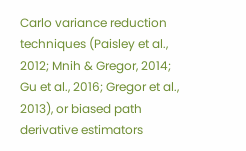Carlo variance reduction techniques (Paisley et al., 2012; Mnih & Gregor, 2014; Gu et al., 2016; Gregor et al., 2013), or biased path derivative estimators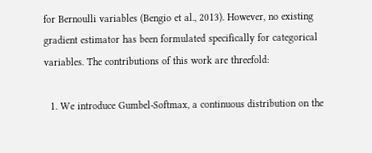for Bernoulli variables (Bengio et al., 2013). However, no existing gradient estimator has been formulated specifically for categorical variables. The contributions of this work are threefold:

  1. We introduce Gumbel-Softmax, a continuous distribution on the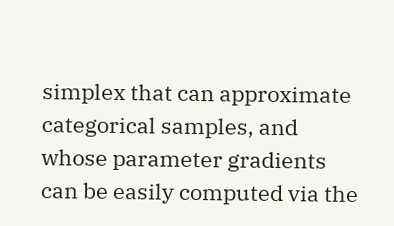simplex that can approximate categorical samples, and whose parameter gradients can be easily computed via the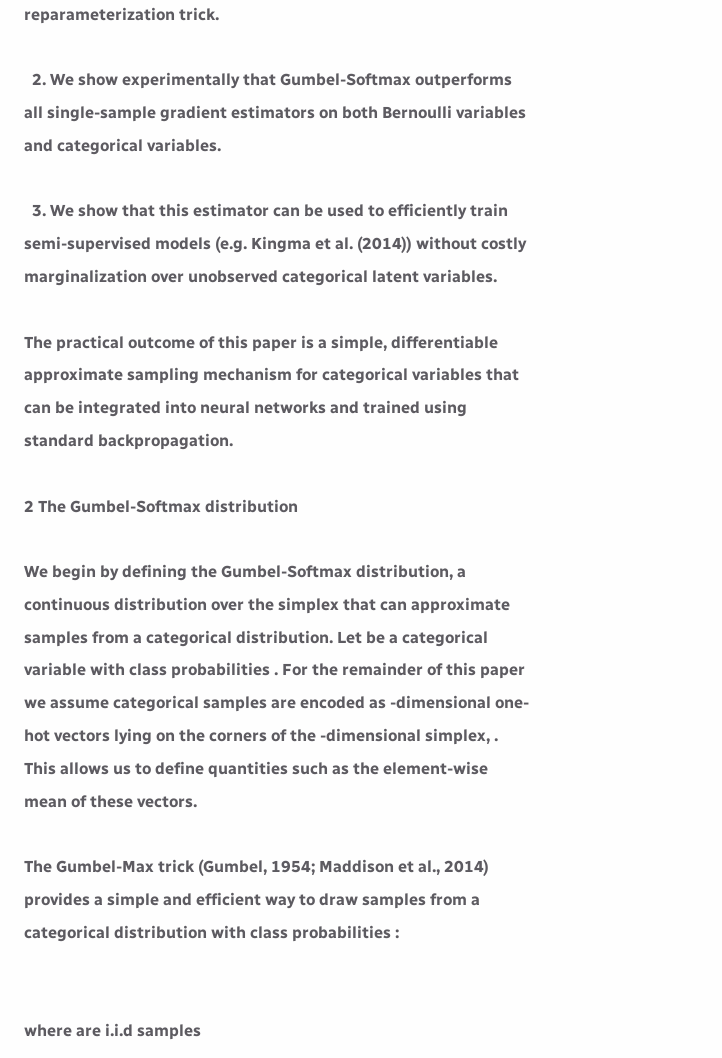reparameterization trick.

  2. We show experimentally that Gumbel-Softmax outperforms all single-sample gradient estimators on both Bernoulli variables and categorical variables.

  3. We show that this estimator can be used to efficiently train semi-supervised models (e.g. Kingma et al. (2014)) without costly marginalization over unobserved categorical latent variables.

The practical outcome of this paper is a simple, differentiable approximate sampling mechanism for categorical variables that can be integrated into neural networks and trained using standard backpropagation.

2 The Gumbel-Softmax distribution

We begin by defining the Gumbel-Softmax distribution, a continuous distribution over the simplex that can approximate samples from a categorical distribution. Let be a categorical variable with class probabilities . For the remainder of this paper we assume categorical samples are encoded as -dimensional one-hot vectors lying on the corners of the -dimensional simplex, . This allows us to define quantities such as the element-wise mean of these vectors.

The Gumbel-Max trick (Gumbel, 1954; Maddison et al., 2014) provides a simple and efficient way to draw samples from a categorical distribution with class probabilities :


where are i.i.d samples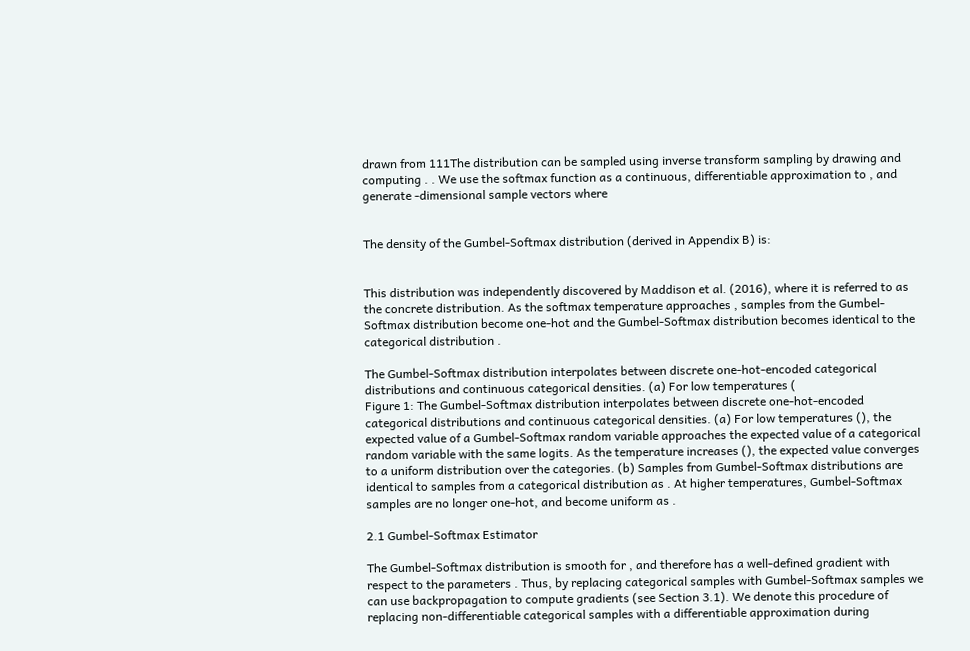drawn from 111The distribution can be sampled using inverse transform sampling by drawing and computing . . We use the softmax function as a continuous, differentiable approximation to , and generate -dimensional sample vectors where


The density of the Gumbel-Softmax distribution (derived in Appendix B) is:


This distribution was independently discovered by Maddison et al. (2016), where it is referred to as the concrete distribution. As the softmax temperature approaches , samples from the Gumbel-Softmax distribution become one-hot and the Gumbel-Softmax distribution becomes identical to the categorical distribution .

The Gumbel-Softmax distribution interpolates between discrete one-hot-encoded categorical distributions and continuous categorical densities. (a) For low temperatures (
Figure 1: The Gumbel-Softmax distribution interpolates between discrete one-hot-encoded categorical distributions and continuous categorical densities. (a) For low temperatures (), the expected value of a Gumbel-Softmax random variable approaches the expected value of a categorical random variable with the same logits. As the temperature increases (), the expected value converges to a uniform distribution over the categories. (b) Samples from Gumbel-Softmax distributions are identical to samples from a categorical distribution as . At higher temperatures, Gumbel-Softmax samples are no longer one-hot, and become uniform as .

2.1 Gumbel-Softmax Estimator

The Gumbel-Softmax distribution is smooth for , and therefore has a well-defined gradient with respect to the parameters . Thus, by replacing categorical samples with Gumbel-Softmax samples we can use backpropagation to compute gradients (see Section 3.1). We denote this procedure of replacing non-differentiable categorical samples with a differentiable approximation during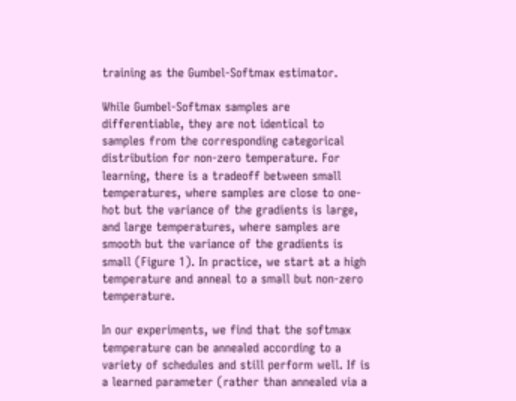training as the Gumbel-Softmax estimator.

While Gumbel-Softmax samples are differentiable, they are not identical to samples from the corresponding categorical distribution for non-zero temperature. For learning, there is a tradeoff between small temperatures, where samples are close to one-hot but the variance of the gradients is large, and large temperatures, where samples are smooth but the variance of the gradients is small (Figure 1). In practice, we start at a high temperature and anneal to a small but non-zero temperature.

In our experiments, we find that the softmax temperature can be annealed according to a variety of schedules and still perform well. If is a learned parameter (rather than annealed via a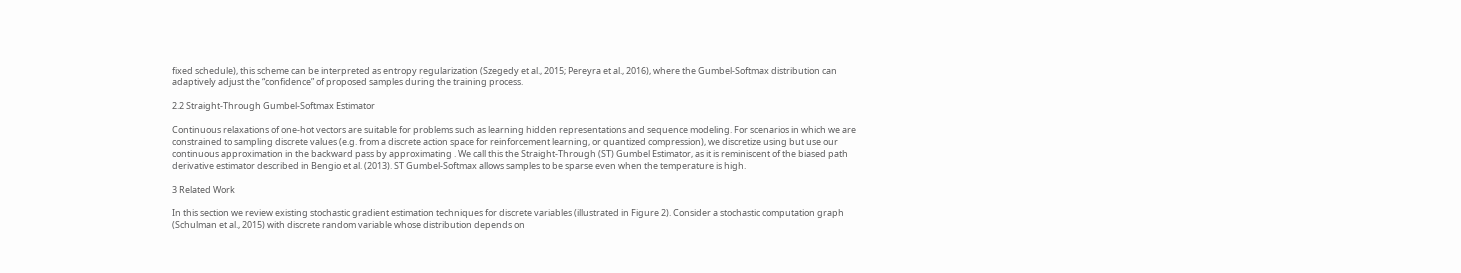fixed schedule), this scheme can be interpreted as entropy regularization (Szegedy et al., 2015; Pereyra et al., 2016), where the Gumbel-Softmax distribution can adaptively adjust the “confidence” of proposed samples during the training process.

2.2 Straight-Through Gumbel-Softmax Estimator

Continuous relaxations of one-hot vectors are suitable for problems such as learning hidden representations and sequence modeling. For scenarios in which we are constrained to sampling discrete values (e.g. from a discrete action space for reinforcement learning, or quantized compression), we discretize using but use our continuous approximation in the backward pass by approximating . We call this the Straight-Through (ST) Gumbel Estimator, as it is reminiscent of the biased path derivative estimator described in Bengio et al. (2013). ST Gumbel-Softmax allows samples to be sparse even when the temperature is high.

3 Related Work

In this section we review existing stochastic gradient estimation techniques for discrete variables (illustrated in Figure 2). Consider a stochastic computation graph (Schulman et al., 2015) with discrete random variable whose distribution depends on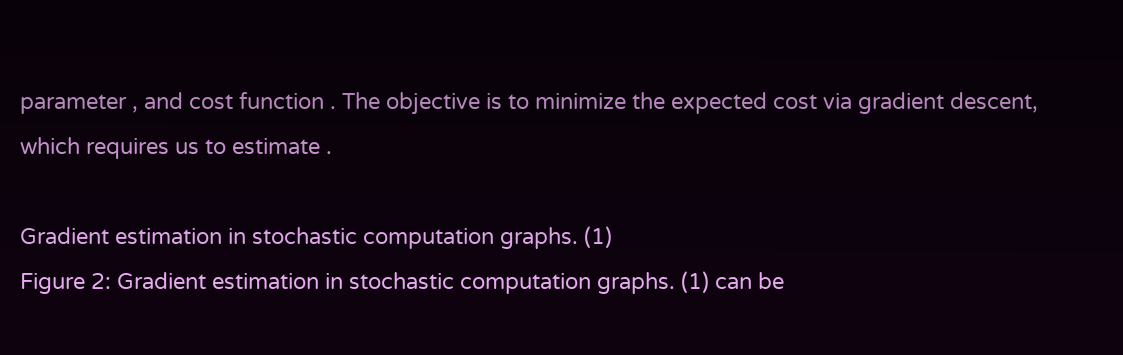parameter , and cost function . The objective is to minimize the expected cost via gradient descent, which requires us to estimate .

Gradient estimation in stochastic computation graphs. (1)
Figure 2: Gradient estimation in stochastic computation graphs. (1) can be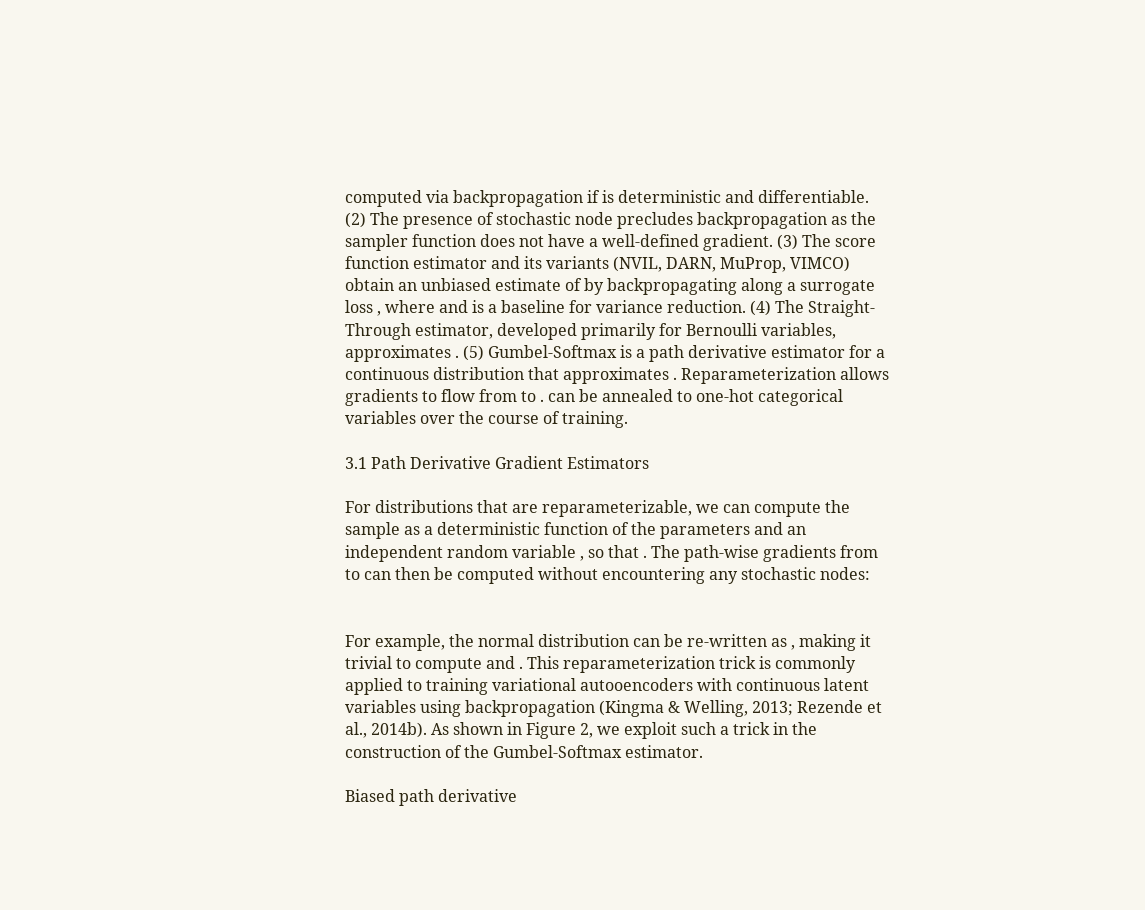computed via backpropagation if is deterministic and differentiable. (2) The presence of stochastic node precludes backpropagation as the sampler function does not have a well-defined gradient. (3) The score function estimator and its variants (NVIL, DARN, MuProp, VIMCO) obtain an unbiased estimate of by backpropagating along a surrogate loss , where and is a baseline for variance reduction. (4) The Straight-Through estimator, developed primarily for Bernoulli variables, approximates . (5) Gumbel-Softmax is a path derivative estimator for a continuous distribution that approximates . Reparameterization allows gradients to flow from to . can be annealed to one-hot categorical variables over the course of training.

3.1 Path Derivative Gradient Estimators

For distributions that are reparameterizable, we can compute the sample as a deterministic function of the parameters and an independent random variable , so that . The path-wise gradients from to can then be computed without encountering any stochastic nodes:


For example, the normal distribution can be re-written as , making it trivial to compute and . This reparameterization trick is commonly applied to training variational autooencoders with continuous latent variables using backpropagation (Kingma & Welling, 2013; Rezende et al., 2014b). As shown in Figure 2, we exploit such a trick in the construction of the Gumbel-Softmax estimator.

Biased path derivative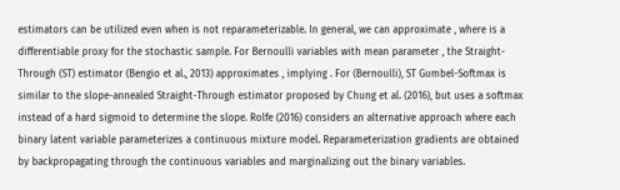estimators can be utilized even when is not reparameterizable. In general, we can approximate , where is a differentiable proxy for the stochastic sample. For Bernoulli variables with mean parameter , the Straight-Through (ST) estimator (Bengio et al., 2013) approximates , implying . For (Bernoulli), ST Gumbel-Softmax is similar to the slope-annealed Straight-Through estimator proposed by Chung et al. (2016), but uses a softmax instead of a hard sigmoid to determine the slope. Rolfe (2016) considers an alternative approach where each binary latent variable parameterizes a continuous mixture model. Reparameterization gradients are obtained by backpropagating through the continuous variables and marginalizing out the binary variables.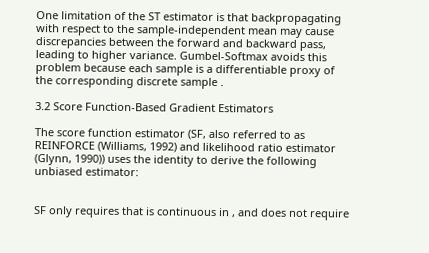One limitation of the ST estimator is that backpropagating with respect to the sample-independent mean may cause discrepancies between the forward and backward pass, leading to higher variance. Gumbel-Softmax avoids this problem because each sample is a differentiable proxy of the corresponding discrete sample .

3.2 Score Function-Based Gradient Estimators

The score function estimator (SF, also referred to as REINFORCE (Williams, 1992) and likelihood ratio estimator (Glynn, 1990)) uses the identity to derive the following unbiased estimator:


SF only requires that is continuous in , and does not require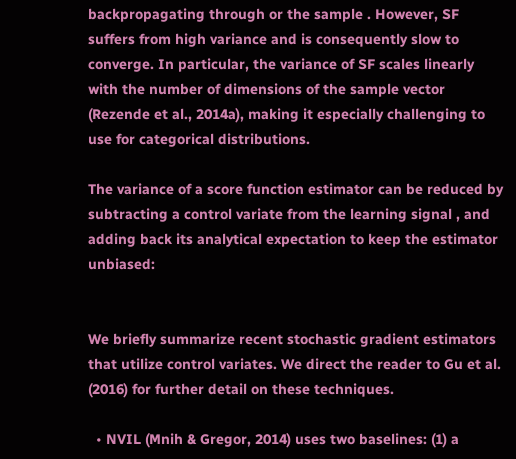backpropagating through or the sample . However, SF suffers from high variance and is consequently slow to converge. In particular, the variance of SF scales linearly with the number of dimensions of the sample vector (Rezende et al., 2014a), making it especially challenging to use for categorical distributions.

The variance of a score function estimator can be reduced by subtracting a control variate from the learning signal , and adding back its analytical expectation to keep the estimator unbiased:


We briefly summarize recent stochastic gradient estimators that utilize control variates. We direct the reader to Gu et al. (2016) for further detail on these techniques.

  • NVIL (Mnih & Gregor, 2014) uses two baselines: (1) a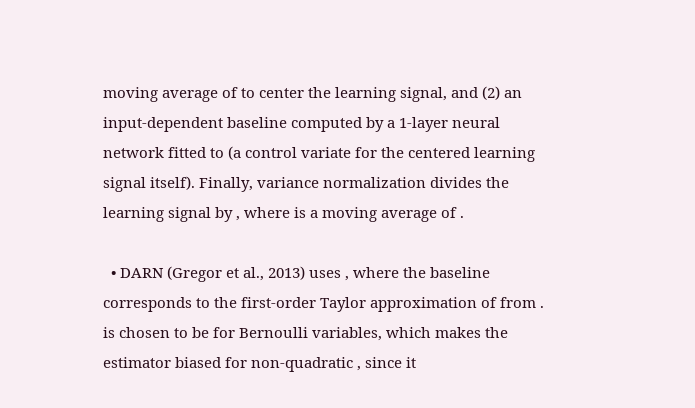moving average of to center the learning signal, and (2) an input-dependent baseline computed by a 1-layer neural network fitted to (a control variate for the centered learning signal itself). Finally, variance normalization divides the learning signal by , where is a moving average of .

  • DARN (Gregor et al., 2013) uses , where the baseline corresponds to the first-order Taylor approximation of from . is chosen to be for Bernoulli variables, which makes the estimator biased for non-quadratic , since it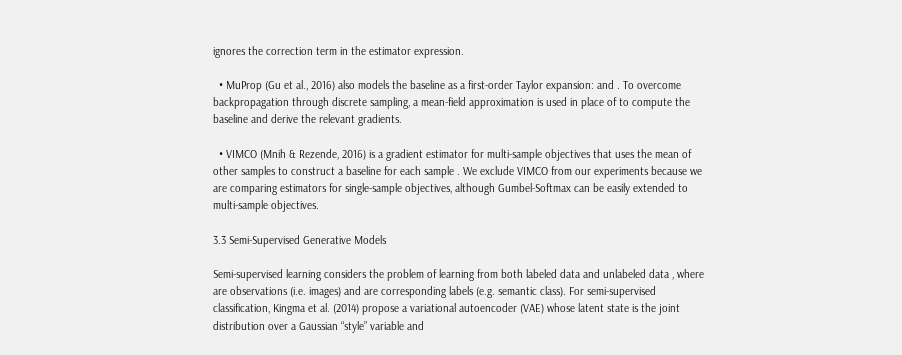ignores the correction term in the estimator expression.

  • MuProp (Gu et al., 2016) also models the baseline as a first-order Taylor expansion: and . To overcome backpropagation through discrete sampling, a mean-field approximation is used in place of to compute the baseline and derive the relevant gradients.

  • VIMCO (Mnih & Rezende, 2016) is a gradient estimator for multi-sample objectives that uses the mean of other samples to construct a baseline for each sample . We exclude VIMCO from our experiments because we are comparing estimators for single-sample objectives, although Gumbel-Softmax can be easily extended to multi-sample objectives.

3.3 Semi-Supervised Generative Models

Semi-supervised learning considers the problem of learning from both labeled data and unlabeled data , where are observations (i.e. images) and are corresponding labels (e.g. semantic class). For semi-supervised classification, Kingma et al. (2014) propose a variational autoencoder (VAE) whose latent state is the joint distribution over a Gaussian “style” variable and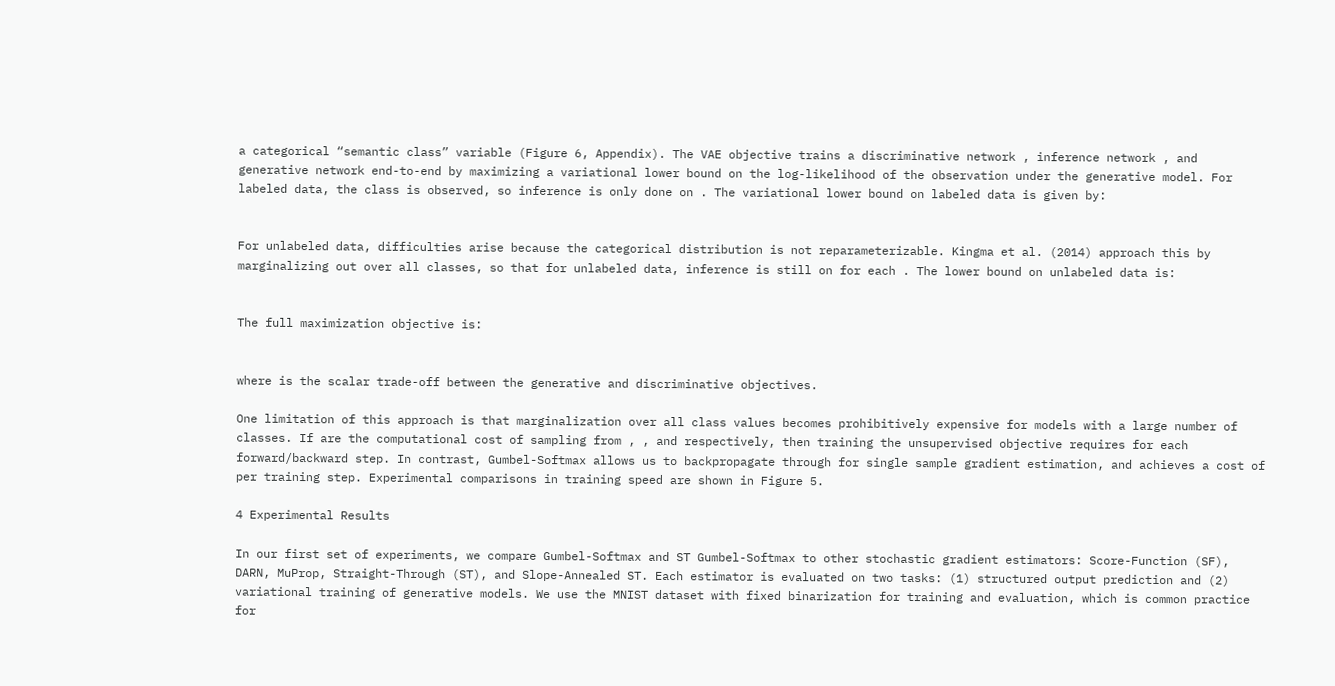a categorical “semantic class” variable (Figure 6, Appendix). The VAE objective trains a discriminative network , inference network , and generative network end-to-end by maximizing a variational lower bound on the log-likelihood of the observation under the generative model. For labeled data, the class is observed, so inference is only done on . The variational lower bound on labeled data is given by:


For unlabeled data, difficulties arise because the categorical distribution is not reparameterizable. Kingma et al. (2014) approach this by marginalizing out over all classes, so that for unlabeled data, inference is still on for each . The lower bound on unlabeled data is:


The full maximization objective is:


where is the scalar trade-off between the generative and discriminative objectives.

One limitation of this approach is that marginalization over all class values becomes prohibitively expensive for models with a large number of classes. If are the computational cost of sampling from , , and respectively, then training the unsupervised objective requires for each forward/backward step. In contrast, Gumbel-Softmax allows us to backpropagate through for single sample gradient estimation, and achieves a cost of per training step. Experimental comparisons in training speed are shown in Figure 5.

4 Experimental Results

In our first set of experiments, we compare Gumbel-Softmax and ST Gumbel-Softmax to other stochastic gradient estimators: Score-Function (SF), DARN, MuProp, Straight-Through (ST), and Slope-Annealed ST. Each estimator is evaluated on two tasks: (1) structured output prediction and (2) variational training of generative models. We use the MNIST dataset with fixed binarization for training and evaluation, which is common practice for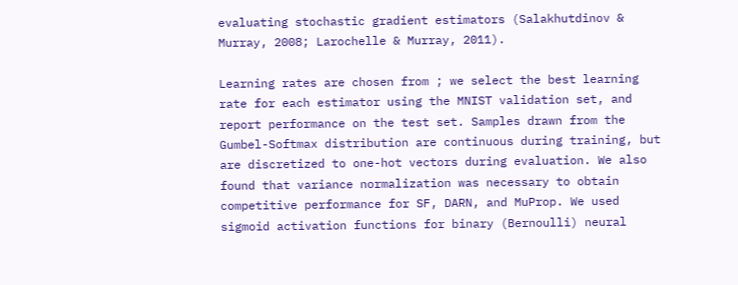evaluating stochastic gradient estimators (Salakhutdinov & Murray, 2008; Larochelle & Murray, 2011).

Learning rates are chosen from ; we select the best learning rate for each estimator using the MNIST validation set, and report performance on the test set. Samples drawn from the Gumbel-Softmax distribution are continuous during training, but are discretized to one-hot vectors during evaluation. We also found that variance normalization was necessary to obtain competitive performance for SF, DARN, and MuProp. We used sigmoid activation functions for binary (Bernoulli) neural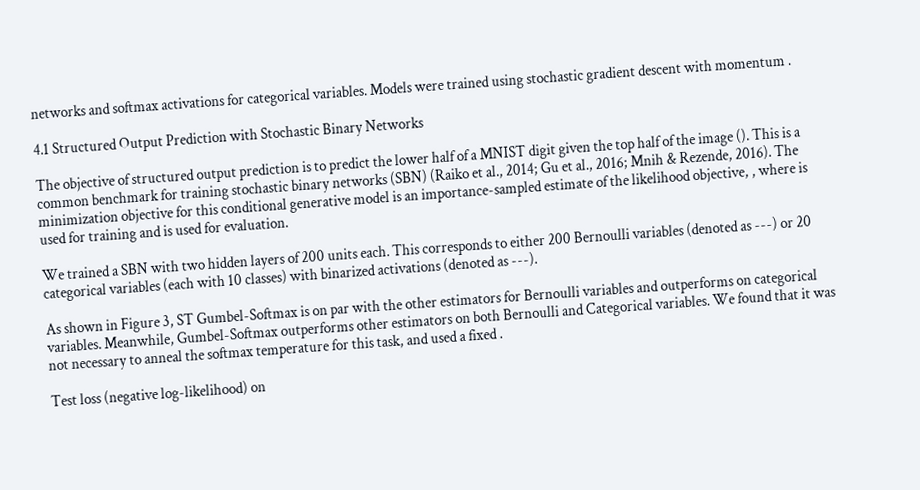networks and softmax activations for categorical variables. Models were trained using stochastic gradient descent with momentum .

4.1 Structured Output Prediction with Stochastic Binary Networks

The objective of structured output prediction is to predict the lower half of a MNIST digit given the top half of the image (). This is a common benchmark for training stochastic binary networks (SBN) (Raiko et al., 2014; Gu et al., 2016; Mnih & Rezende, 2016). The minimization objective for this conditional generative model is an importance-sampled estimate of the likelihood objective, , where is used for training and is used for evaluation.

We trained a SBN with two hidden layers of 200 units each. This corresponds to either 200 Bernoulli variables (denoted as ---) or 20 categorical variables (each with 10 classes) with binarized activations (denoted as ---).

As shown in Figure 3, ST Gumbel-Softmax is on par with the other estimators for Bernoulli variables and outperforms on categorical variables. Meanwhile, Gumbel-Softmax outperforms other estimators on both Bernoulli and Categorical variables. We found that it was not necessary to anneal the softmax temperature for this task, and used a fixed .

Test loss (negative log-likelihood) on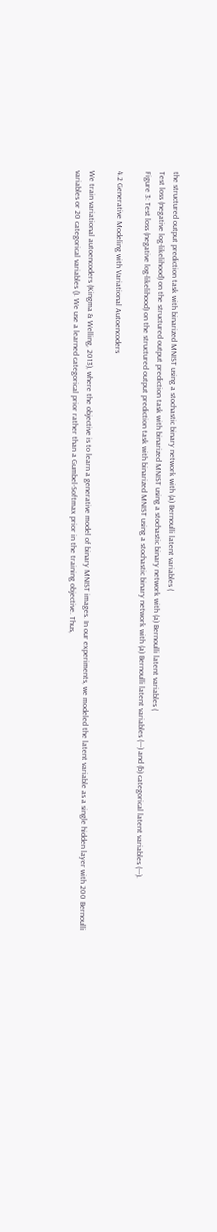the structured output prediction task with binarized MNIST using a stochastic binary network with (a) Bernoulli latent variables (
Test loss (negative log-likelihood) on the structured output prediction task with binarized MNIST using a stochastic binary network with (a) Bernoulli latent variables (
Figure 3: Test loss (negative log-likelihood) on the structured output prediction task with binarized MNIST using a stochastic binary network with (a) Bernoulli latent variables (---) and (b) categorical latent variables (---).

4.2 Generative Modeling with Variational Autoencoders

We train variational autoencoders (Kingma & Welling, 2013), where the objective is to learn a generative model of binary MNIST images. In our experiments, we modeled the latent variable as a single hidden layer with 200 Bernoulli variables or 20 categorical variables (). We use a learned categorical prior rather than a Gumbel-Softmax prior in the training objective. Thus,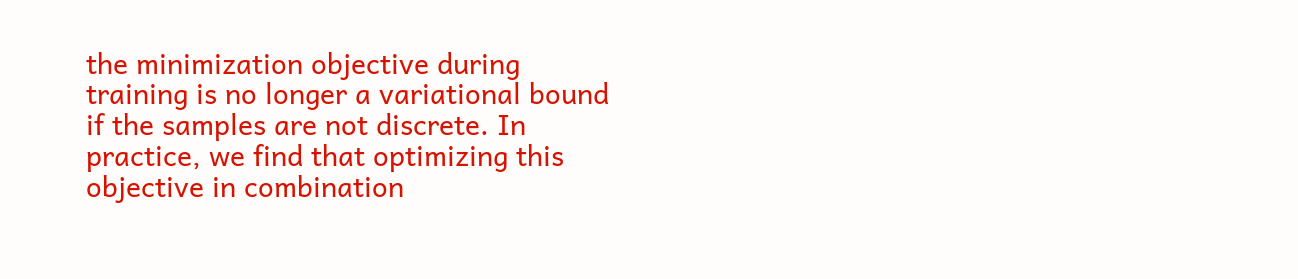the minimization objective during training is no longer a variational bound if the samples are not discrete. In practice, we find that optimizing this objective in combination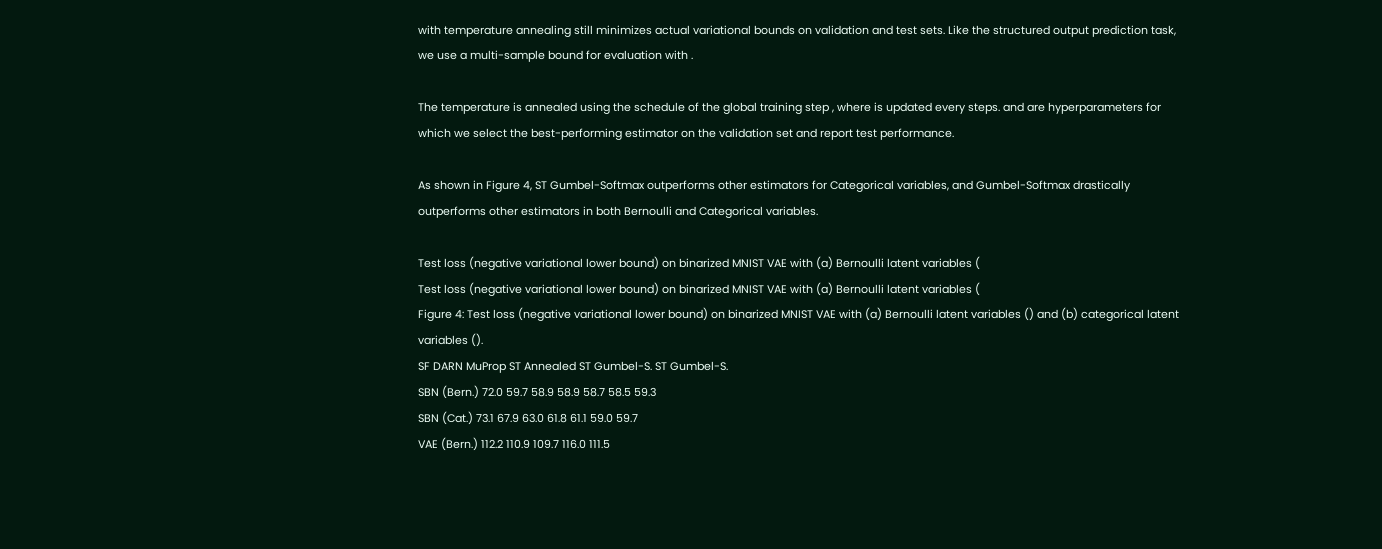with temperature annealing still minimizes actual variational bounds on validation and test sets. Like the structured output prediction task, we use a multi-sample bound for evaluation with .

The temperature is annealed using the schedule of the global training step , where is updated every steps. and are hyperparameters for which we select the best-performing estimator on the validation set and report test performance.

As shown in Figure 4, ST Gumbel-Softmax outperforms other estimators for Categorical variables, and Gumbel-Softmax drastically outperforms other estimators in both Bernoulli and Categorical variables.

Test loss (negative variational lower bound) on binarized MNIST VAE with (a) Bernoulli latent variables (
Test loss (negative variational lower bound) on binarized MNIST VAE with (a) Bernoulli latent variables (
Figure 4: Test loss (negative variational lower bound) on binarized MNIST VAE with (a) Bernoulli latent variables () and (b) categorical latent variables ().
SF DARN MuProp ST Annealed ST Gumbel-S. ST Gumbel-S.
SBN (Bern.) 72.0 59.7 58.9 58.9 58.7 58.5 59.3
SBN (Cat.) 73.1 67.9 63.0 61.8 61.1 59.0 59.7
VAE (Bern.) 112.2 110.9 109.7 116.0 111.5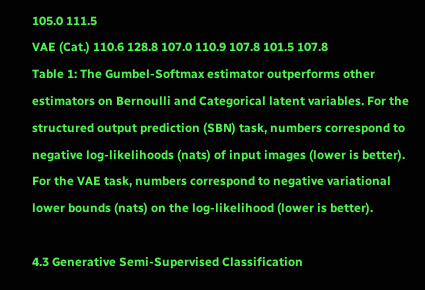105.0 111.5
VAE (Cat.) 110.6 128.8 107.0 110.9 107.8 101.5 107.8
Table 1: The Gumbel-Softmax estimator outperforms other estimators on Bernoulli and Categorical latent variables. For the structured output prediction (SBN) task, numbers correspond to negative log-likelihoods (nats) of input images (lower is better). For the VAE task, numbers correspond to negative variational lower bounds (nats) on the log-likelihood (lower is better).

4.3 Generative Semi-Supervised Classification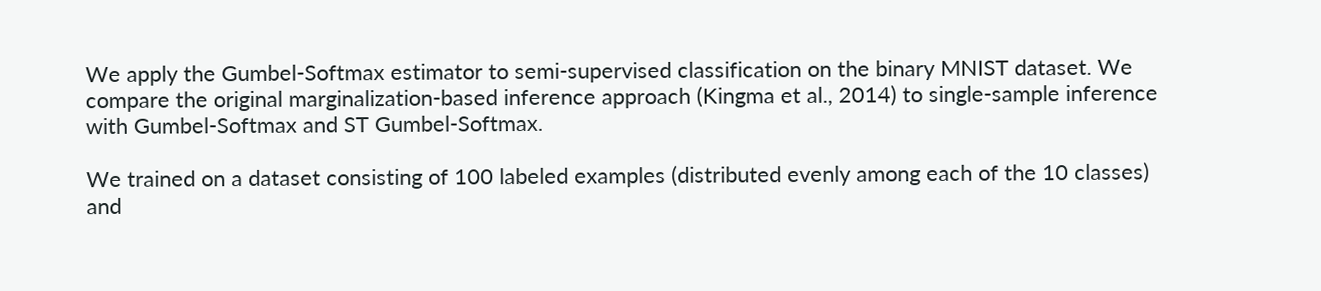We apply the Gumbel-Softmax estimator to semi-supervised classification on the binary MNIST dataset. We compare the original marginalization-based inference approach (Kingma et al., 2014) to single-sample inference with Gumbel-Softmax and ST Gumbel-Softmax.

We trained on a dataset consisting of 100 labeled examples (distributed evenly among each of the 10 classes) and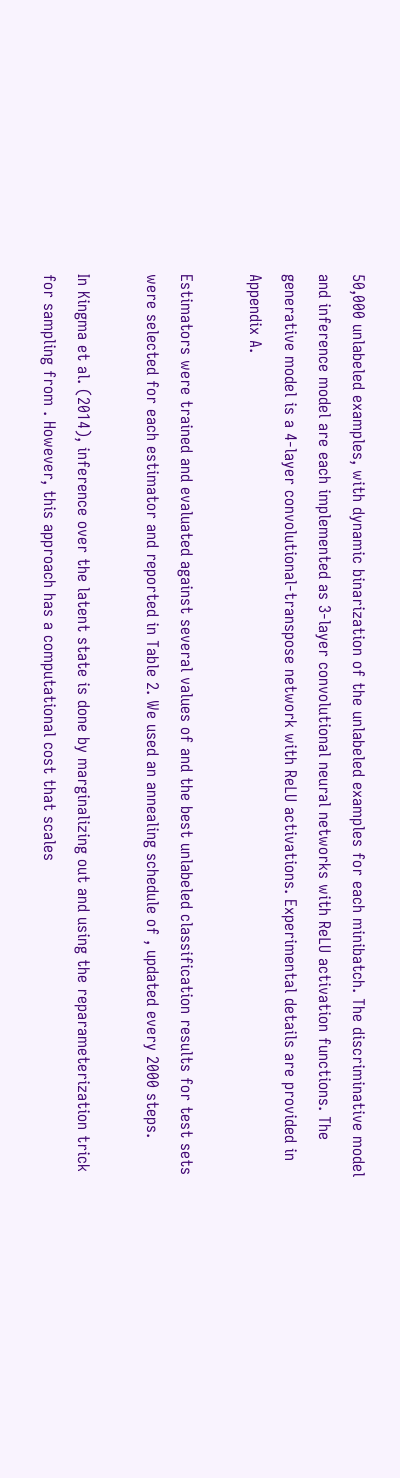50,000 unlabeled examples, with dynamic binarization of the unlabeled examples for each minibatch. The discriminative model and inference model are each implemented as 3-layer convolutional neural networks with ReLU activation functions. The generative model is a 4-layer convolutional-transpose network with ReLU activations. Experimental details are provided in Appendix A.

Estimators were trained and evaluated against several values of and the best unlabeled classification results for test sets were selected for each estimator and reported in Table 2. We used an annealing schedule of , updated every 2000 steps.

In Kingma et al. (2014), inference over the latent state is done by marginalizing out and using the reparameterization trick for sampling from . However, this approach has a computational cost that scales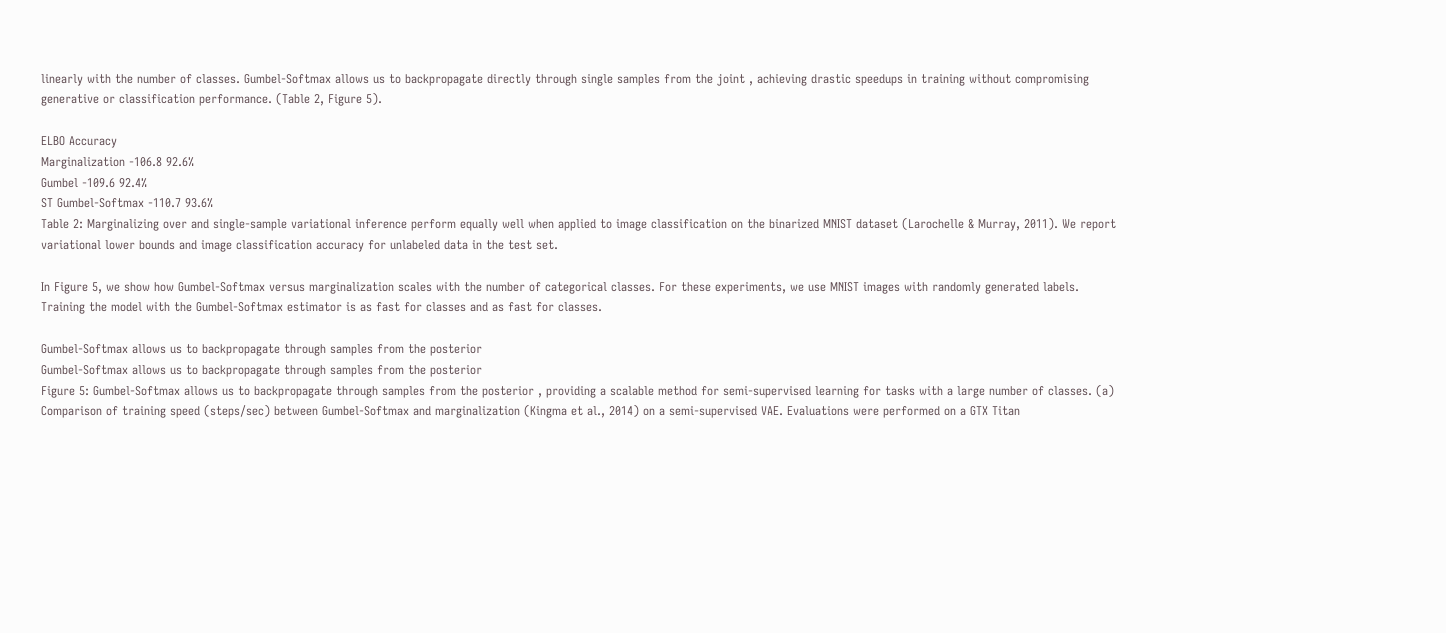linearly with the number of classes. Gumbel-Softmax allows us to backpropagate directly through single samples from the joint , achieving drastic speedups in training without compromising generative or classification performance. (Table 2, Figure 5).

ELBO Accuracy
Marginalization -106.8 92.6%
Gumbel -109.6 92.4%
ST Gumbel-Softmax -110.7 93.6%
Table 2: Marginalizing over and single-sample variational inference perform equally well when applied to image classification on the binarized MNIST dataset (Larochelle & Murray, 2011). We report variational lower bounds and image classification accuracy for unlabeled data in the test set.

In Figure 5, we show how Gumbel-Softmax versus marginalization scales with the number of categorical classes. For these experiments, we use MNIST images with randomly generated labels. Training the model with the Gumbel-Softmax estimator is as fast for classes and as fast for classes.

Gumbel-Softmax allows us to backpropagate through samples from the posterior
Gumbel-Softmax allows us to backpropagate through samples from the posterior
Figure 5: Gumbel-Softmax allows us to backpropagate through samples from the posterior , providing a scalable method for semi-supervised learning for tasks with a large number of classes. (a) Comparison of training speed (steps/sec) between Gumbel-Softmax and marginalization (Kingma et al., 2014) on a semi-supervised VAE. Evaluations were performed on a GTX Titan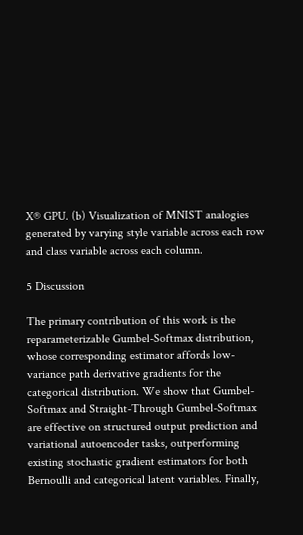X® GPU. (b) Visualization of MNIST analogies generated by varying style variable across each row and class variable across each column.

5 Discussion

The primary contribution of this work is the reparameterizable Gumbel-Softmax distribution, whose corresponding estimator affords low-variance path derivative gradients for the categorical distribution. We show that Gumbel-Softmax and Straight-Through Gumbel-Softmax are effective on structured output prediction and variational autoencoder tasks, outperforming existing stochastic gradient estimators for both Bernoulli and categorical latent variables. Finally,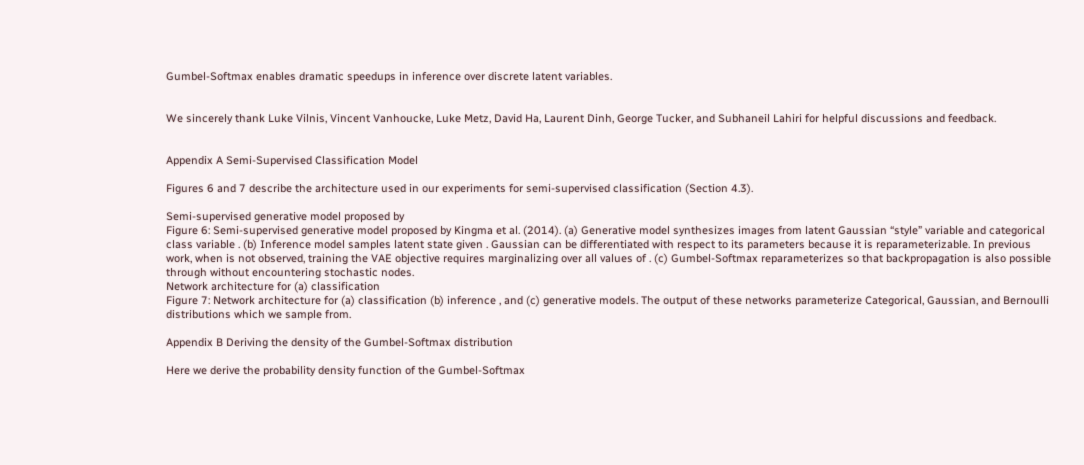Gumbel-Softmax enables dramatic speedups in inference over discrete latent variables.


We sincerely thank Luke Vilnis, Vincent Vanhoucke, Luke Metz, David Ha, Laurent Dinh, George Tucker, and Subhaneil Lahiri for helpful discussions and feedback.


Appendix A Semi-Supervised Classification Model

Figures 6 and 7 describe the architecture used in our experiments for semi-supervised classification (Section 4.3).

Semi-supervised generative model proposed by
Figure 6: Semi-supervised generative model proposed by Kingma et al. (2014). (a) Generative model synthesizes images from latent Gaussian “style” variable and categorical class variable . (b) Inference model samples latent state given . Gaussian can be differentiated with respect to its parameters because it is reparameterizable. In previous work, when is not observed, training the VAE objective requires marginalizing over all values of . (c) Gumbel-Softmax reparameterizes so that backpropagation is also possible through without encountering stochastic nodes.
Network architecture for (a) classification
Figure 7: Network architecture for (a) classification (b) inference , and (c) generative models. The output of these networks parameterize Categorical, Gaussian, and Bernoulli distributions which we sample from.

Appendix B Deriving the density of the Gumbel-Softmax distribution

Here we derive the probability density function of the Gumbel-Softmax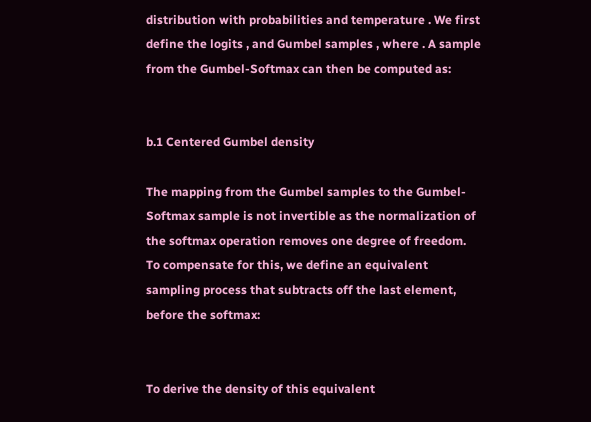distribution with probabilities and temperature . We first define the logits , and Gumbel samples , where . A sample from the Gumbel-Softmax can then be computed as:


b.1 Centered Gumbel density

The mapping from the Gumbel samples to the Gumbel-Softmax sample is not invertible as the normalization of the softmax operation removes one degree of freedom. To compensate for this, we define an equivalent sampling process that subtracts off the last element, before the softmax:


To derive the density of this equivalent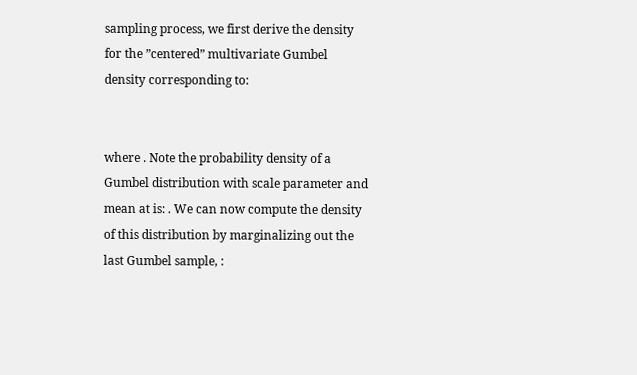sampling process, we first derive the density for the ”centered” multivariate Gumbel density corresponding to:


where . Note the probability density of a Gumbel distribution with scale parameter and mean at is: . We can now compute the density of this distribution by marginalizing out the last Gumbel sample, :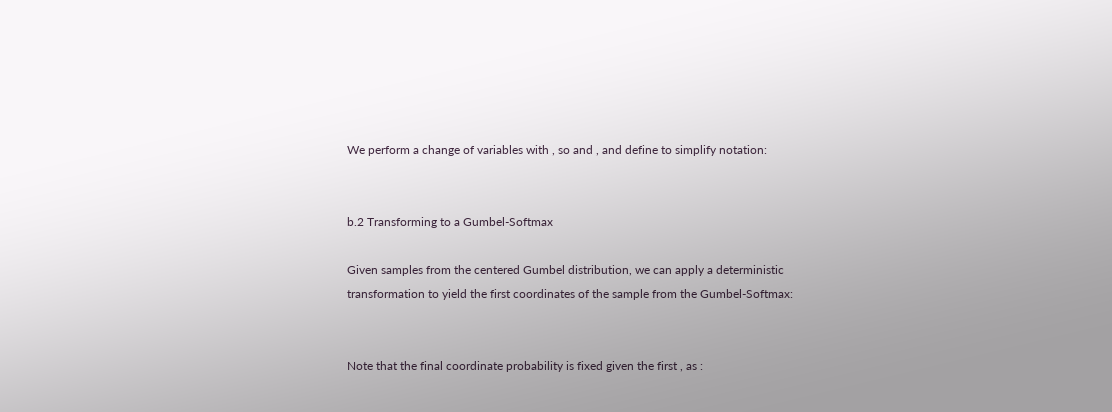We perform a change of variables with , so and , and define to simplify notation:


b.2 Transforming to a Gumbel-Softmax

Given samples from the centered Gumbel distribution, we can apply a deterministic transformation to yield the first coordinates of the sample from the Gumbel-Softmax:


Note that the final coordinate probability is fixed given the first , as :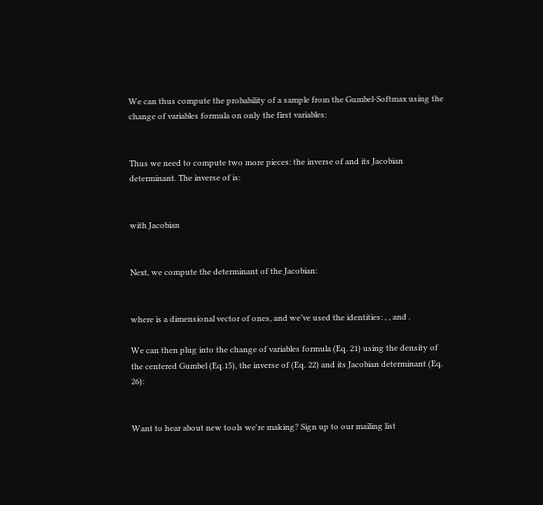We can thus compute the probability of a sample from the Gumbel-Softmax using the change of variables formula on only the first variables:


Thus we need to compute two more pieces: the inverse of and its Jacobian determinant. The inverse of is:


with Jacobian


Next, we compute the determinant of the Jacobian:


where is a dimensional vector of ones, and we’ve used the identities: , , and .

We can then plug into the change of variables formula (Eq. 21) using the density of the centered Gumbel (Eq.15), the inverse of (Eq. 22) and its Jacobian determinant (Eq. 26):


Want to hear about new tools we're making? Sign up to our mailing list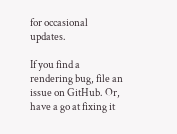for occasional updates.

If you find a rendering bug, file an issue on GitHub. Or, have a go at fixing it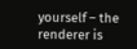yourself – the renderer is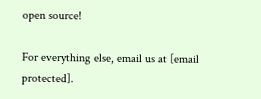open source!

For everything else, email us at [email protected].